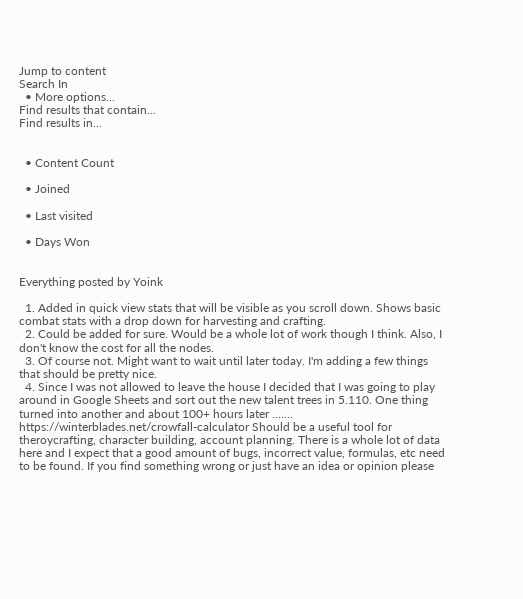Jump to content
Search In
  • More options...
Find results that contain...
Find results in...


  • Content Count

  • Joined

  • Last visited

  • Days Won


Everything posted by Yoink

  1. Added in quick view stats that will be visible as you scroll down. Shows basic combat stats with a drop down for harvesting and crafting.
  2. Could be added for sure. Would be a whole lot of work though I think. Also, I don't know the cost for all the nodes.
  3. Of course not. Might want to wait until later today. I'm adding a few things that should be pretty nice.
  4. Since I was not allowed to leave the house I decided that I was going to play around in Google Sheets and sort out the new talent trees in 5.110. One thing turned into another and about 100+ hours later ....... https://winterblades.net/crowfall-calculator Should be a useful tool for theroycrafting, character building, account planning. There is a whole lot of data here and I expect that a good amount of bugs, incorrect value, formulas, etc need to be found. If you find something wrong or just have an idea or opinion please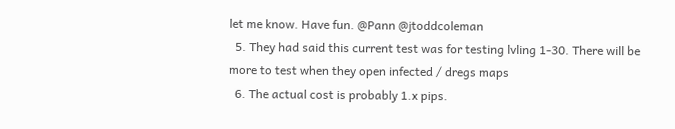let me know. Have fun. @Pann @jtoddcoleman
  5. They had said this current test was for testing lvling 1-30. There will be more to test when they open infected / dregs maps
  6. The actual cost is probably 1.x pips.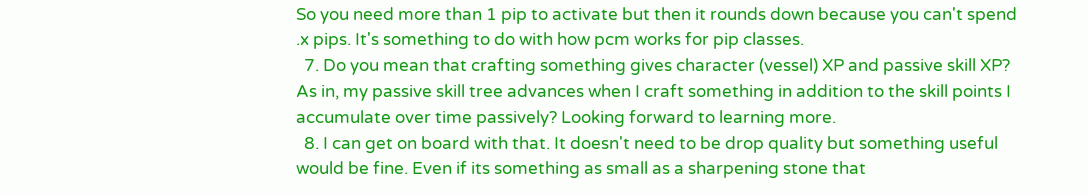So you need more than 1 pip to activate but then it rounds down because you can't spend .x pips. It's something to do with how pcm works for pip classes.
  7. Do you mean that crafting something gives character (vessel) XP and passive skill XP? As in, my passive skill tree advances when I craft something in addition to the skill points I accumulate over time passively? Looking forward to learning more.
  8. I can get on board with that. It doesn't need to be drop quality but something useful would be fine. Even if its something as small as a sharpening stone that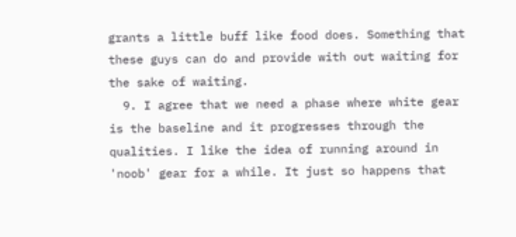grants a little buff like food does. Something that these guys can do and provide with out waiting for the sake of waiting.
  9. I agree that we need a phase where white gear is the baseline and it progresses through the qualities. I like the idea of running around in 'noob' gear for a while. It just so happens that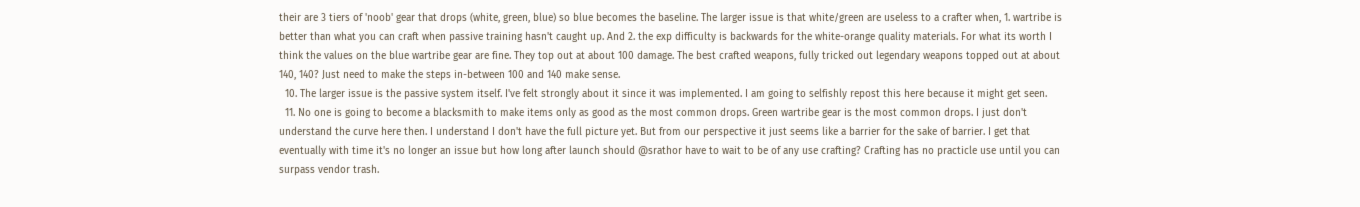their are 3 tiers of 'noob' gear that drops (white, green, blue) so blue becomes the baseline. The larger issue is that white/green are useless to a crafter when, 1. wartribe is better than what you can craft when passive training hasn't caught up. And 2. the exp difficulty is backwards for the white-orange quality materials. For what its worth I think the values on the blue wartribe gear are fine. They top out at about 100 damage. The best crafted weapons, fully tricked out legendary weapons topped out at about 140, 140? Just need to make the steps in-between 100 and 140 make sense.
  10. The larger issue is the passive system itself. I've felt strongly about it since it was implemented. I am going to selfishly repost this here because it might get seen.
  11. No one is going to become a blacksmith to make items only as good as the most common drops. Green wartribe gear is the most common drops. I just don't understand the curve here then. I understand I don't have the full picture yet. But from our perspective it just seems like a barrier for the sake of barrier. I get that eventually with time it's no longer an issue but how long after launch should @srathor have to wait to be of any use crafting? Crafting has no practicle use until you can surpass vendor trash.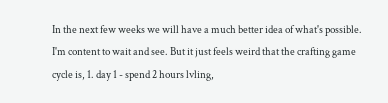In the next few weeks we will have a much better idea of what's possible. I'm content to wait and see. But it just feels weird that the crafting game cycle is, 1. day 1 - spend 2 hours lvling,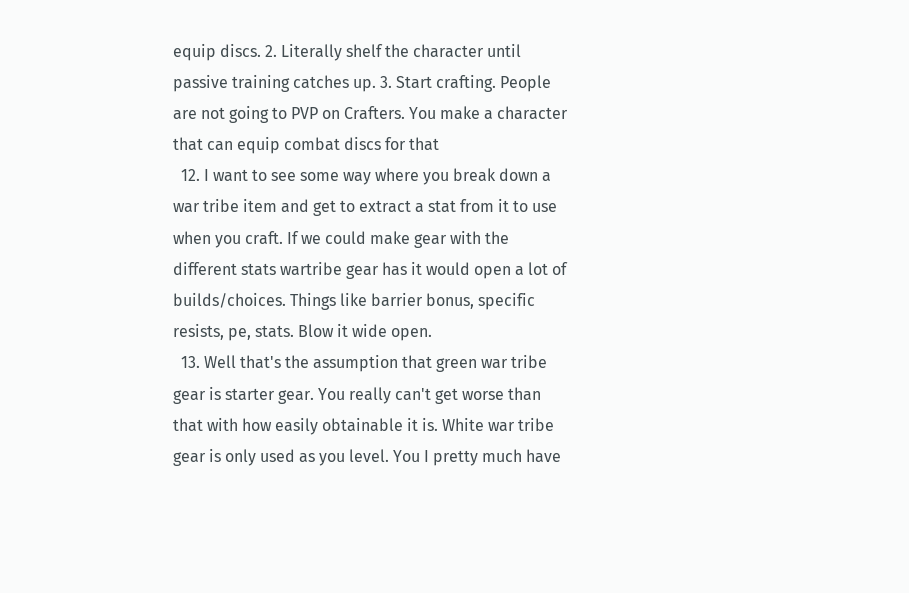equip discs. 2. Literally shelf the character until passive training catches up. 3. Start crafting. People are not going to PVP on Crafters. You make a character that can equip combat discs for that
  12. I want to see some way where you break down a war tribe item and get to extract a stat from it to use when you craft. If we could make gear with the different stats wartribe gear has it would open a lot of builds/choices. Things like barrier bonus, specific resists, pe, stats. Blow it wide open.
  13. Well that's the assumption that green war tribe gear is starter gear. You really can't get worse than that with how easily obtainable it is. White war tribe gear is only used as you level. You I pretty much have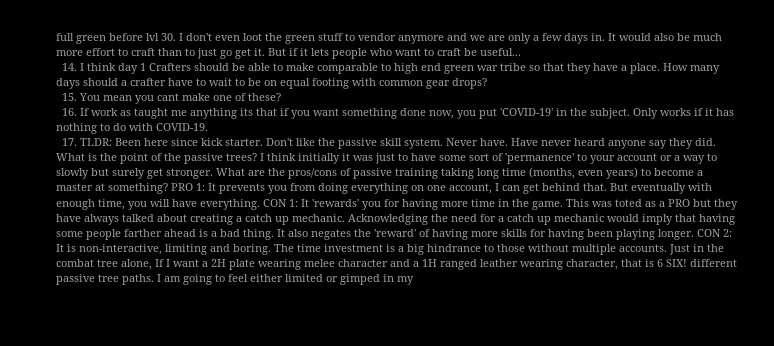full green before lvl 30. I don't even loot the green stuff to vendor anymore and we are only a few days in. It would also be much more effort to craft than to just go get it. But if it lets people who want to craft be useful...
  14. I think day 1 Crafters should be able to make comparable to high end green war tribe so that they have a place. How many days should a crafter have to wait to be on equal footing with common gear drops?
  15. You mean you cant make one of these?
  16. If work as taught me anything its that if you want something done now, you put 'COVID-19' in the subject. Only works if it has nothing to do with COVID-19.
  17. TLDR: Been here since kick starter. Don't like the passive skill system. Never have. Have never heard anyone say they did. What is the point of the passive trees? I think initially it was just to have some sort of 'permanence' to your account or a way to slowly but surely get stronger. What are the pros/cons of passive training taking long time (months, even years) to become a master at something? PRO 1: It prevents you from doing everything on one account, I can get behind that. But eventually with enough time, you will have everything. CON 1: It 'rewards' you for having more time in the game. This was toted as a PRO but they have always talked about creating a catch up mechanic. Acknowledging the need for a catch up mechanic would imply that having some people farther ahead is a bad thing. It also negates the 'reward' of having more skills for having been playing longer. CON 2: It is non-interactive, limiting and boring. The time investment is a big hindrance to those without multiple accounts. Just in the combat tree alone, If I want a 2H plate wearing melee character and a 1H ranged leather wearing character, that is 6 SIX! different passive tree paths. I am going to feel either limited or gimped in my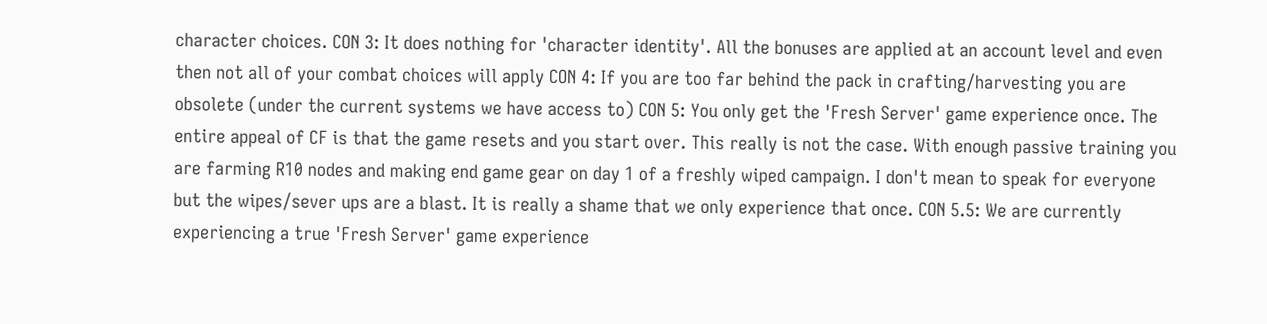character choices. CON 3: It does nothing for 'character identity'. All the bonuses are applied at an account level and even then not all of your combat choices will apply CON 4: If you are too far behind the pack in crafting/harvesting you are obsolete (under the current systems we have access to) CON 5: You only get the 'Fresh Server' game experience once. The entire appeal of CF is that the game resets and you start over. This really is not the case. With enough passive training you are farming R10 nodes and making end game gear on day 1 of a freshly wiped campaign. I don't mean to speak for everyone but the wipes/sever ups are a blast. It is really a shame that we only experience that once. CON 5.5: We are currently experiencing a true 'Fresh Server' game experience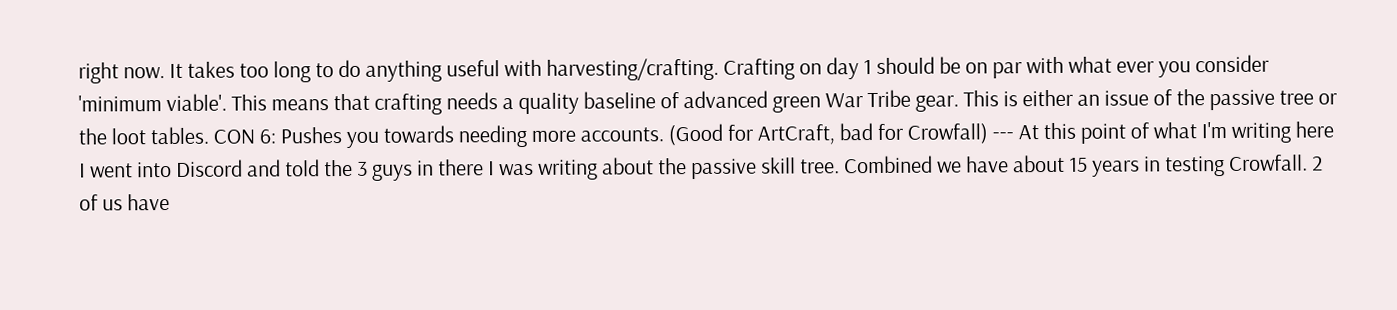right now. It takes too long to do anything useful with harvesting/crafting. Crafting on day 1 should be on par with what ever you consider 'minimum viable'. This means that crafting needs a quality baseline of advanced green War Tribe gear. This is either an issue of the passive tree or the loot tables. CON 6: Pushes you towards needing more accounts. (Good for ArtCraft, bad for Crowfall) --- At this point of what I'm writing here I went into Discord and told the 3 guys in there I was writing about the passive skill tree. Combined we have about 15 years in testing Crowfall. 2 of us have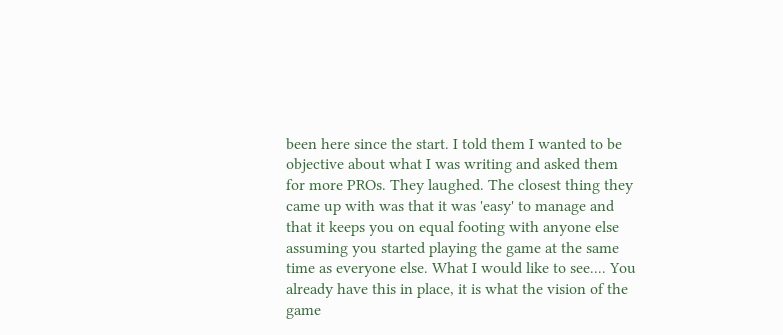been here since the start. I told them I wanted to be objective about what I was writing and asked them for more PROs. They laughed. The closest thing they came up with was that it was 'easy' to manage and that it keeps you on equal footing with anyone else assuming you started playing the game at the same time as everyone else. What I would like to see.... You already have this in place, it is what the vision of the game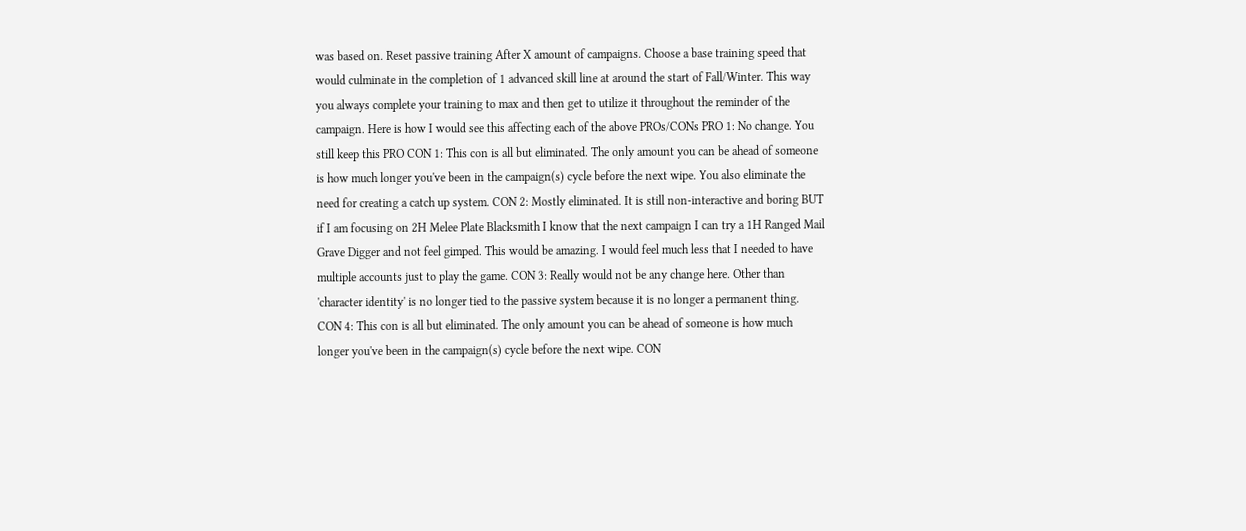was based on. Reset passive training After X amount of campaigns. Choose a base training speed that would culminate in the completion of 1 advanced skill line at around the start of Fall/Winter. This way you always complete your training to max and then get to utilize it throughout the reminder of the campaign. Here is how I would see this affecting each of the above PROs/CONs PRO 1: No change. You still keep this PRO CON 1: This con is all but eliminated. The only amount you can be ahead of someone is how much longer you've been in the campaign(s) cycle before the next wipe. You also eliminate the need for creating a catch up system. CON 2: Mostly eliminated. It is still non-interactive and boring BUT if I am focusing on 2H Melee Plate Blacksmith I know that the next campaign I can try a 1H Ranged Mail Grave Digger and not feel gimped. This would be amazing. I would feel much less that I needed to have multiple accounts just to play the game. CON 3: Really would not be any change here. Other than 'character identity' is no longer tied to the passive system because it is no longer a permanent thing. CON 4: This con is all but eliminated. The only amount you can be ahead of someone is how much longer you've been in the campaign(s) cycle before the next wipe. CON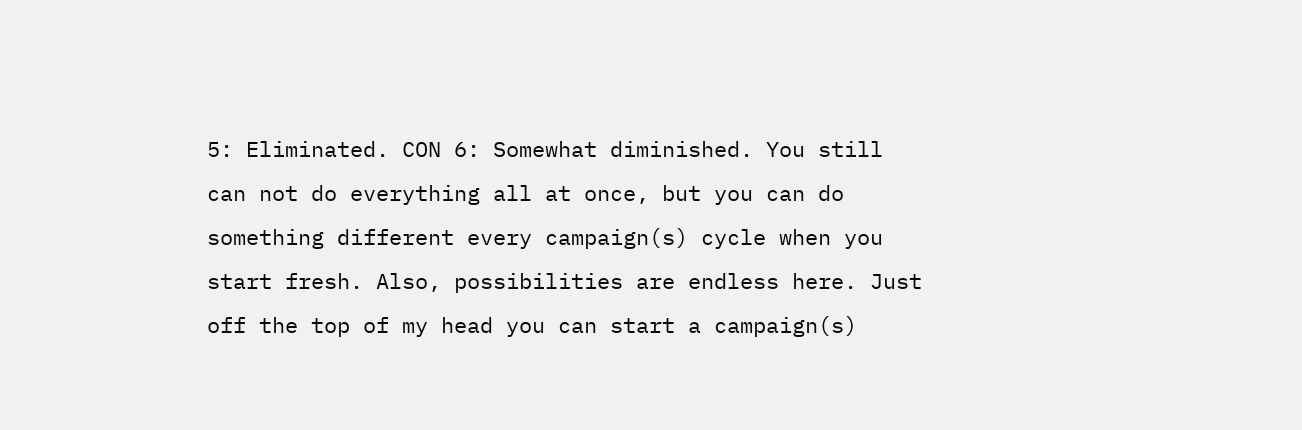5: Eliminated. CON 6: Somewhat diminished. You still can not do everything all at once, but you can do something different every campaign(s) cycle when you start fresh. Also, possibilities are endless here. Just off the top of my head you can start a campaign(s)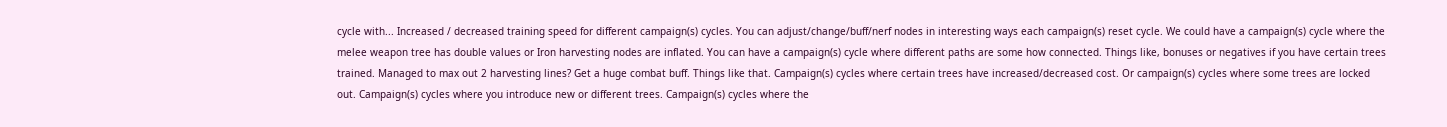cycle with... Increased / decreased training speed for different campaign(s) cycles. You can adjust/change/buff/nerf nodes in interesting ways each campaign(s) reset cycle. We could have a campaign(s) cycle where the melee weapon tree has double values or Iron harvesting nodes are inflated. You can have a campaign(s) cycle where different paths are some how connected. Things like, bonuses or negatives if you have certain trees trained. Managed to max out 2 harvesting lines? Get a huge combat buff. Things like that. Campaign(s) cycles where certain trees have increased/decreased cost. Or campaign(s) cycles where some trees are locked out. Campaign(s) cycles where you introduce new or different trees. Campaign(s) cycles where the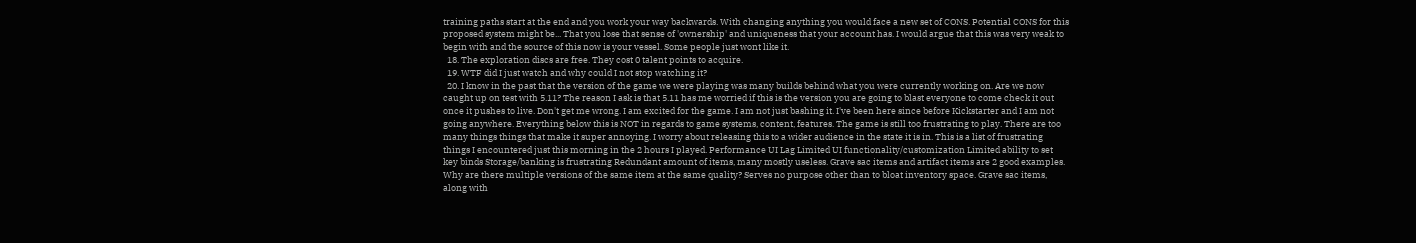training paths start at the end and you work your way backwards. With changing anything you would face a new set of CONS. Potential CONS for this proposed system might be... That you lose that sense of 'ownership' and uniqueness that your account has. I would argue that this was very weak to begin with and the source of this now is your vessel. Some people just wont like it.
  18. The exploration discs are free. They cost 0 talent points to acquire.
  19. WTF did I just watch and why could I not stop watching it?
  20. I know in the past that the version of the game we were playing was many builds behind what you were currently working on. Are we now caught up on test with 5.11? The reason I ask is that 5.11 has me worried if this is the version you are going to blast everyone to come check it out once it pushes to live. Don't get me wrong. I am excited for the game. I am not just bashing it. I've been here since before Kickstarter and I am not going anywhere. Everything below this is NOT in regards to game systems, content, features. The game is still too frustrating to play. There are too many things things that make it super annoying. I worry about releasing this to a wider audience in the state it is in. This is a list of frustrating things I encountered just this morning in the 2 hours I played. Performance UI Lag Limited UI functionality/customization Limited ability to set key binds Storage/banking is frustrating Redundant amount of items, many mostly useless. Grave sac items and artifact items are 2 good examples. Why are there multiple versions of the same item at the same quality? Serves no purpose other than to bloat inventory space. Grave sac items, along with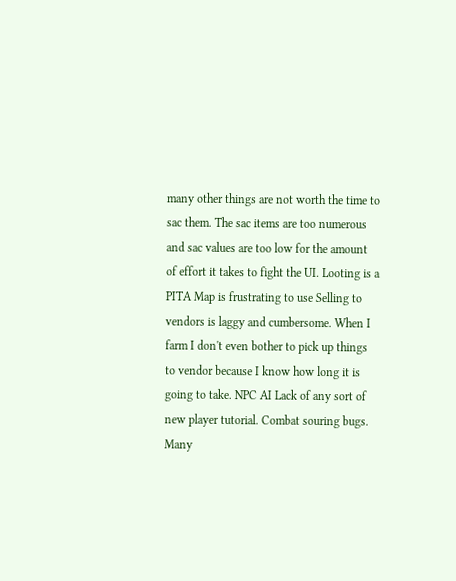many other things are not worth the time to sac them. The sac items are too numerous and sac values are too low for the amount of effort it takes to fight the UI. Looting is a PITA Map is frustrating to use Selling to vendors is laggy and cumbersome. When I farm I don't even bother to pick up things to vendor because I know how long it is going to take. NPC AI Lack of any sort of new player tutorial. Combat souring bugs. Many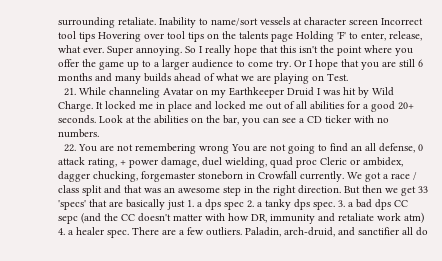surrounding retaliate. Inability to name/sort vessels at character screen Incorrect tool tips Hovering over tool tips on the talents page Holding 'F' to enter, release, what ever. Super annoying. So I really hope that this isn't the point where you offer the game up to a larger audience to come try. Or I hope that you are still 6 months and many builds ahead of what we are playing on Test.
  21. While channeling Avatar on my Earthkeeper Druid I was hit by Wild Charge. It locked me in place and locked me out of all abilities for a good 20+ seconds. Look at the abilities on the bar, you can see a CD ticker with no numbers.
  22. You are not remembering wrong You are not going to find an all defense, 0 attack rating, + power damage, duel wielding, quad proc Cleric or ambidex, dagger chucking, forgemaster stoneborn in Crowfall currently. We got a race / class split and that was an awesome step in the right direction. But then we get 33 'specs' that are basically just 1. a dps spec 2. a tanky dps spec. 3. a bad dps CC sepc (and the CC doesn't matter with how DR, immunity and retaliate work atm) 4. a healer spec. There are a few outliers. Paladin, arch-druid, and sanctifier all do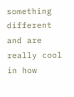something different and are really cool in how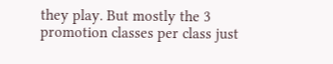they play. But mostly the 3 promotion classes per class just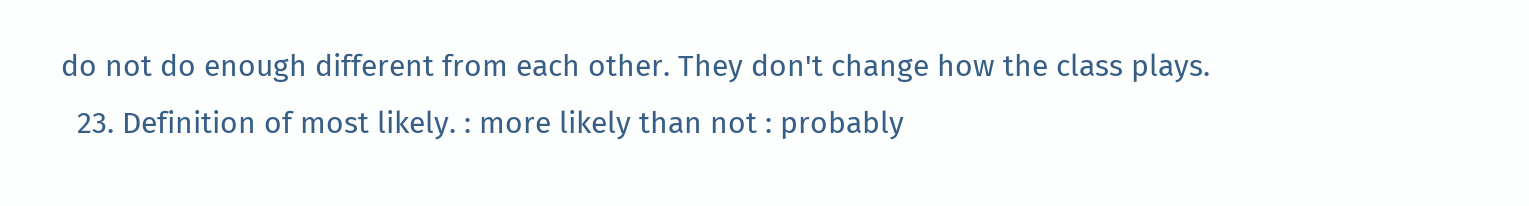do not do enough different from each other. They don't change how the class plays.
  23. Definition of most likely. : more likely than not : probably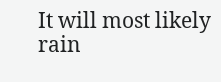It will most likely rain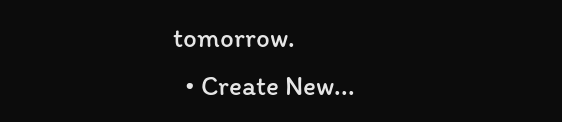tomorrow.
  • Create New...